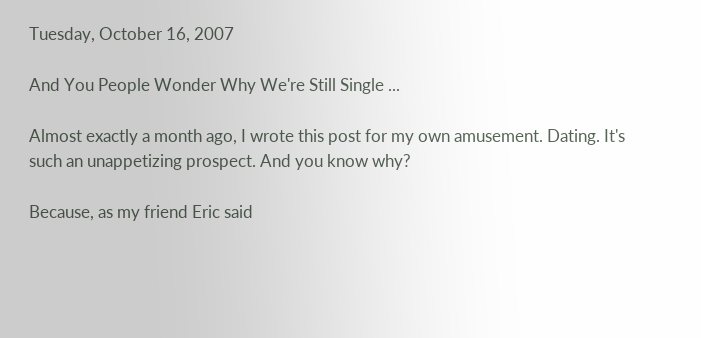Tuesday, October 16, 2007

And You People Wonder Why We're Still Single ...

Almost exactly a month ago, I wrote this post for my own amusement. Dating. It's such an unappetizing prospect. And you know why?

Because, as my friend Eric said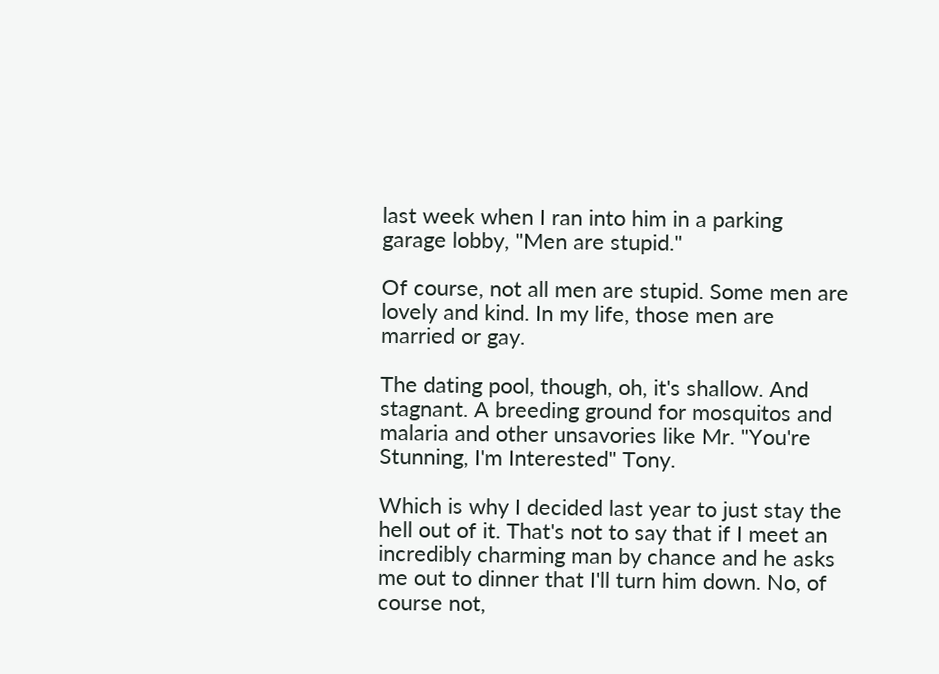last week when I ran into him in a parking garage lobby, "Men are stupid."

Of course, not all men are stupid. Some men are lovely and kind. In my life, those men are married or gay.

The dating pool, though, oh, it's shallow. And stagnant. A breeding ground for mosquitos and malaria and other unsavories like Mr. "You're Stunning, I'm Interested" Tony.

Which is why I decided last year to just stay the hell out of it. That's not to say that if I meet an incredibly charming man by chance and he asks me out to dinner that I'll turn him down. No, of course not,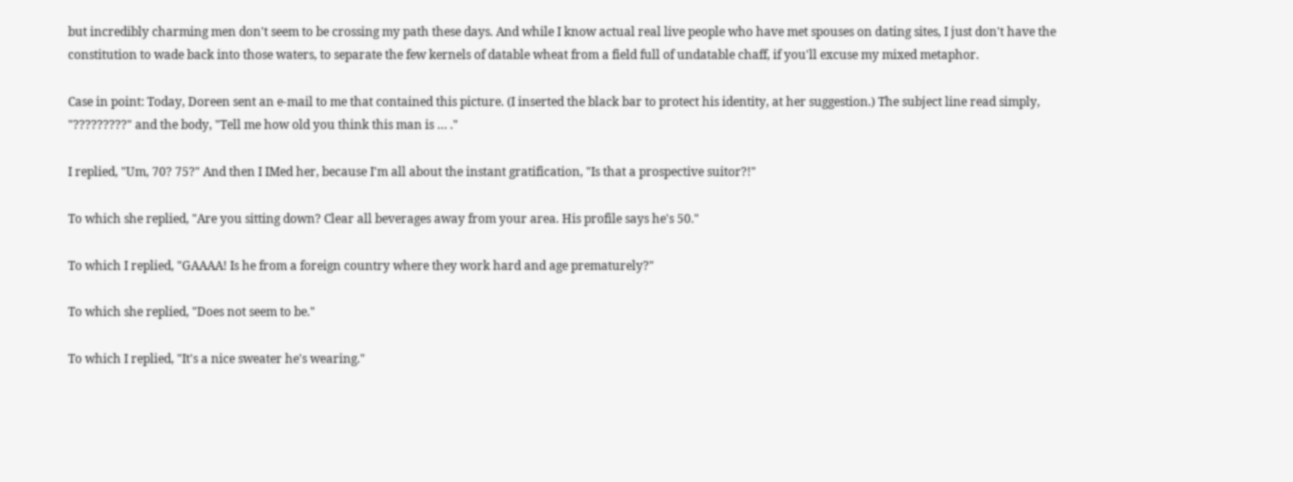but incredibly charming men don't seem to be crossing my path these days. And while I know actual real live people who have met spouses on dating sites, I just don't have the constitution to wade back into those waters, to separate the few kernels of datable wheat from a field full of undatable chaff, if you'll excuse my mixed metaphor.

Case in point: Today, Doreen sent an e-mail to me that contained this picture. (I inserted the black bar to protect his identity, at her suggestion.) The subject line read simply, "?????????" and the body, "Tell me how old you think this man is … ."

I replied, "Um, 70? 75?" And then I IMed her, because I'm all about the instant gratification, "Is that a prospective suitor?!"

To which she replied, "Are you sitting down? Clear all beverages away from your area. His profile says he's 50."

To which I replied, "GAAAA! Is he from a foreign country where they work hard and age prematurely?"

To which she replied, "Does not seem to be."

To which I replied, "It's a nice sweater he's wearing."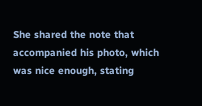She shared the note that accompanied his photo, which was nice enough, stating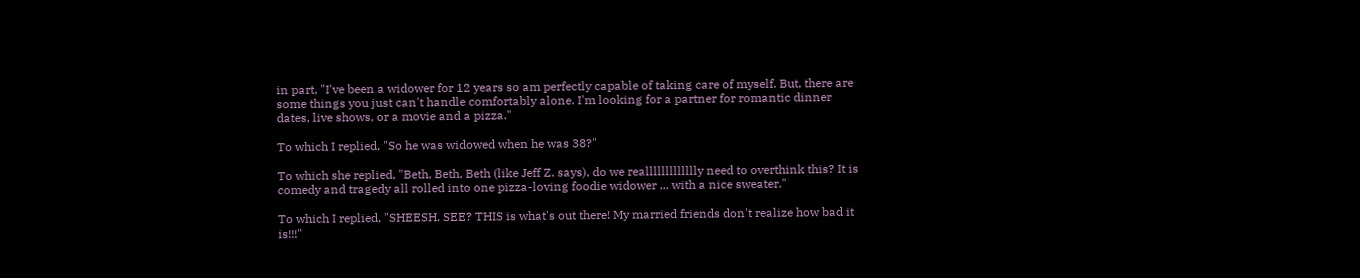in part, "I've been a widower for 12 years so am perfectly capable of taking care of myself. But, there are some things you just can't handle comfortably alone. I'm looking for a partner for romantic dinner dates, live shows, or a movie and a pizza."

To which I replied, "So he was widowed when he was 38?"

To which she replied, "Beth, Beth, Beth (like Jeff Z. says), do we reallllllllllllly need to overthink this? It is comedy and tragedy all rolled into one pizza-loving foodie widower ... with a nice sweater."

To which I replied, "SHEESH. SEE? THIS is what's out there! My married friends don't realize how bad it is!!!"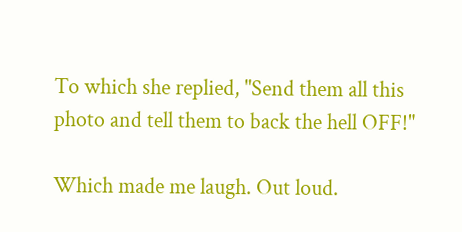To which she replied, "Send them all this photo and tell them to back the hell OFF!"

Which made me laugh. Out loud.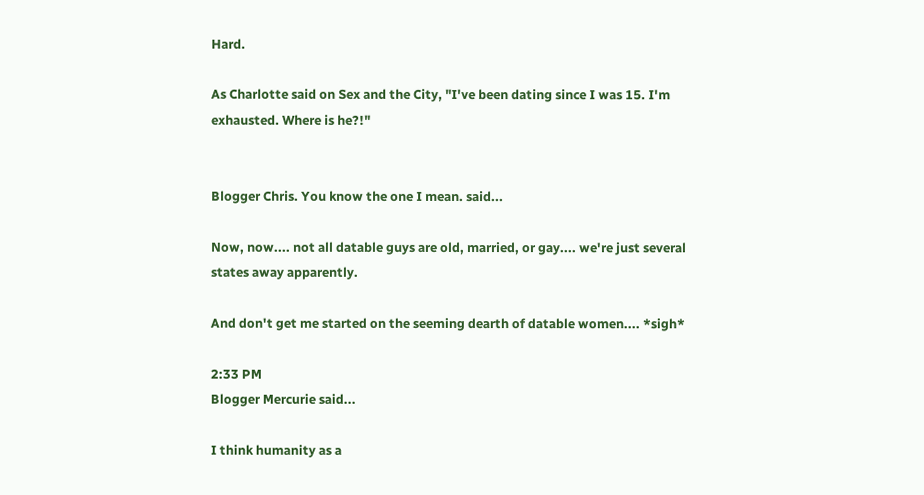Hard.

As Charlotte said on Sex and the City, "I've been dating since I was 15. I'm exhausted. Where is he?!"


Blogger Chris. You know the one I mean. said...

Now, now.... not all datable guys are old, married, or gay.... we're just several states away apparently.

And don't get me started on the seeming dearth of datable women.... *sigh*

2:33 PM
Blogger Mercurie said...

I think humanity as a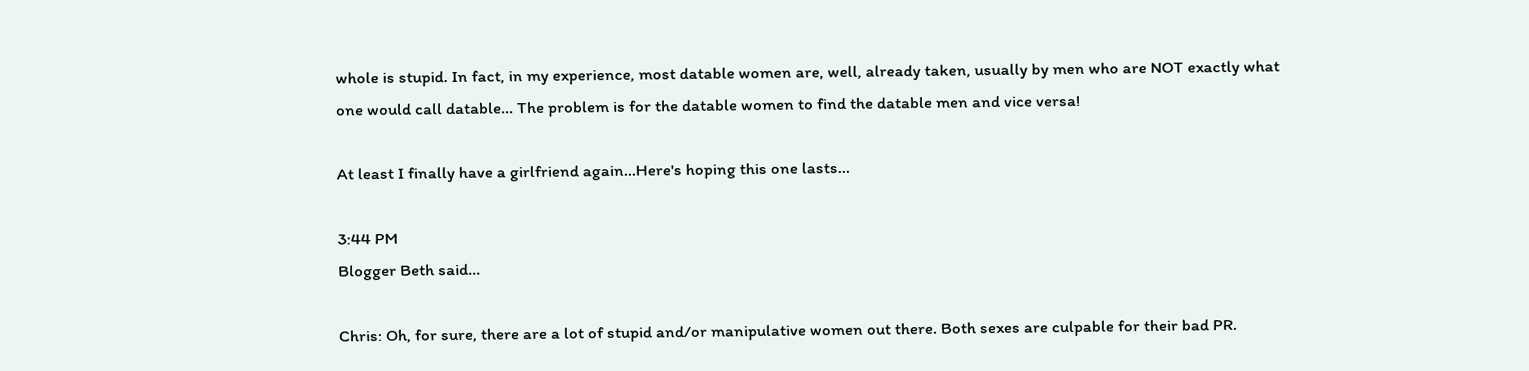whole is stupid. In fact, in my experience, most datable women are, well, already taken, usually by men who are NOT exactly what one would call datable... The problem is for the datable women to find the datable men and vice versa!

At least I finally have a girlfriend again...Here's hoping this one lasts...

3:44 PM
Blogger Beth said...

Chris: Oh, for sure, there are a lot of stupid and/or manipulative women out there. Both sexes are culpable for their bad PR.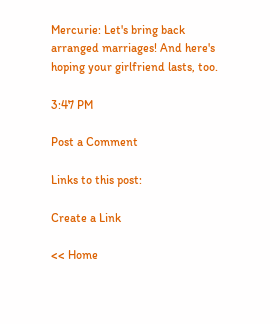Mercurie: Let's bring back arranged marriages! And here's hoping your girlfriend lasts, too.

3:47 PM

Post a Comment

Links to this post:

Create a Link

<< Home